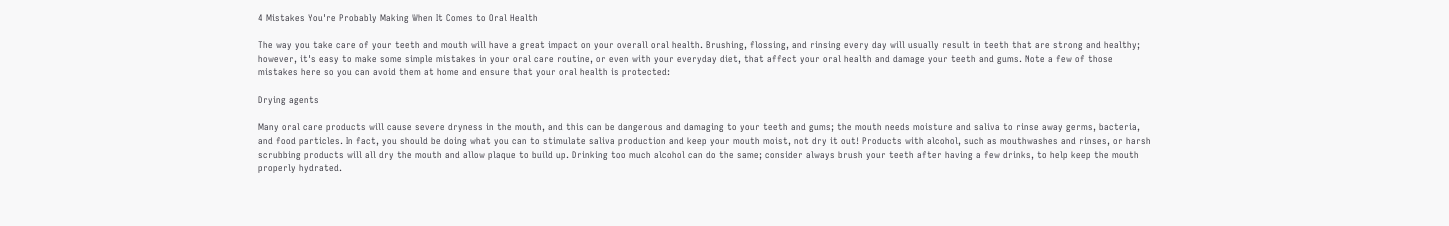4 Mistakes You're Probably Making When It Comes to Oral Health

The way you take care of your teeth and mouth will have a great impact on your overall oral health. Brushing, flossing, and rinsing every day will usually result in teeth that are strong and healthy; however, it's easy to make some simple mistakes in your oral care routine, or even with your everyday diet, that affect your oral health and damage your teeth and gums. Note a few of those mistakes here so you can avoid them at home and ensure that your oral health is protected:

Drying agents

Many oral care products will cause severe dryness in the mouth, and this can be dangerous and damaging to your teeth and gums; the mouth needs moisture and saliva to rinse away germs, bacteria, and food particles. In fact, you should be doing what you can to stimulate saliva production and keep your mouth moist, not dry it out! Products with alcohol, such as mouthwashes and rinses, or harsh scrubbing products will all dry the mouth and allow plaque to build up. Drinking too much alcohol can do the same; consider always brush your teeth after having a few drinks, to help keep the mouth properly hydrated.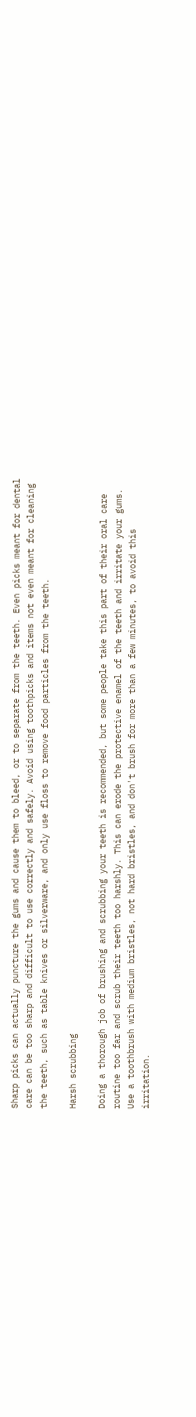Sharp picks can actually puncture the gums and cause them to bleed, or to separate from the teeth. Even picks meant for dental care can be too sharp and difficult to use correctly and safely. Avoid using toothpicks and items not even meant for cleaning the teeth, such as table knives or silverware, and only use floss to remove food particles from the teeth.

Harsh scrubbing

Doing a thorough job of brushing and scrubbing your teeth is recommended, but some people take this part of their oral care routine too far and scrub their teeth too harshly. This can erode the protective enamel of the teeth and irritate your gums. Use a toothbrush with medium bristles, not hard bristles, and don't brush for more than a few minutes, to avoid this irritation.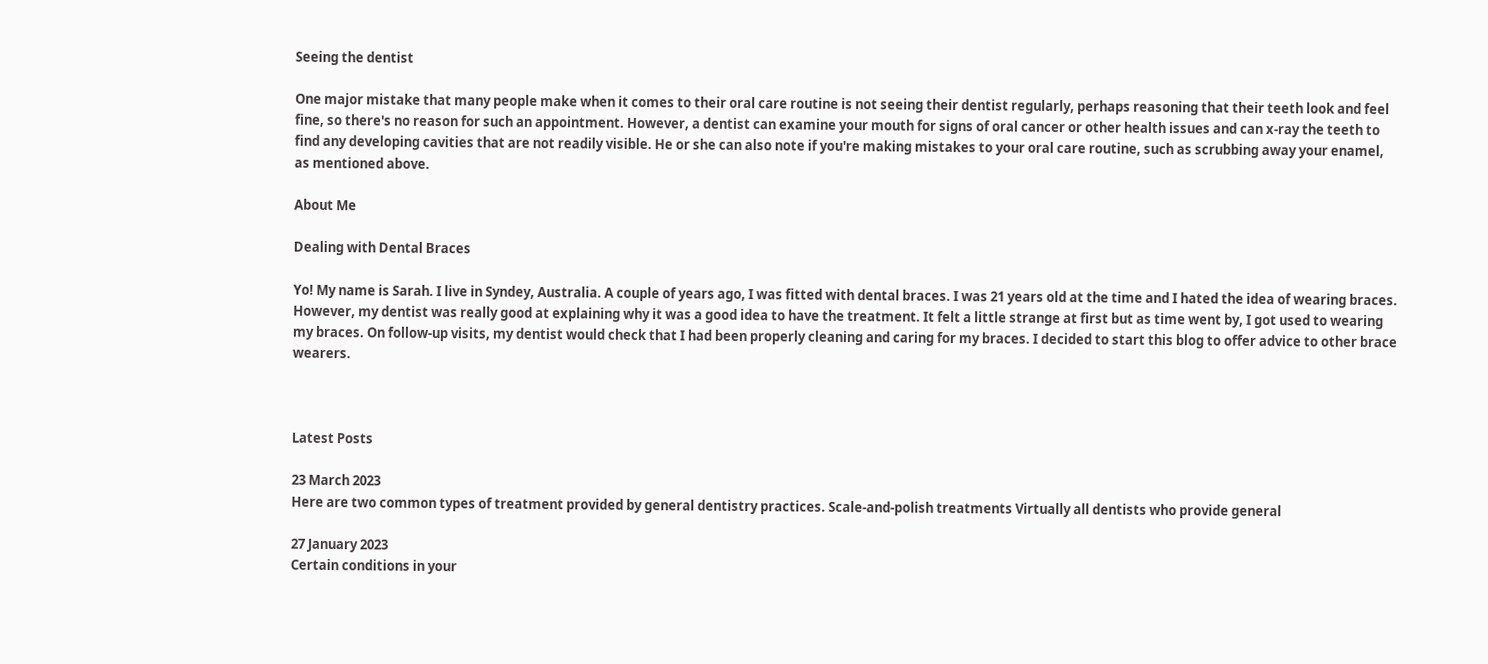Seeing the dentist

One major mistake that many people make when it comes to their oral care routine is not seeing their dentist regularly, perhaps reasoning that their teeth look and feel fine, so there's no reason for such an appointment. However, a dentist can examine your mouth for signs of oral cancer or other health issues and can x-ray the teeth to find any developing cavities that are not readily visible. He or she can also note if you're making mistakes to your oral care routine, such as scrubbing away your enamel, as mentioned above.

About Me

Dealing with Dental Braces

Yo! My name is Sarah. I live in Syndey, Australia. A couple of years ago, I was fitted with dental braces. I was 21 years old at the time and I hated the idea of wearing braces. However, my dentist was really good at explaining why it was a good idea to have the treatment. It felt a little strange at first but as time went by, I got used to wearing my braces. On follow-up visits, my dentist would check that I had been properly cleaning and caring for my braces. I decided to start this blog to offer advice to other brace wearers.



Latest Posts

23 March 2023
Here are two common types of treatment provided by general dentistry practices. Scale-and-polish treatments Virtually all dentists who provide general

27 January 2023
Certain conditions in your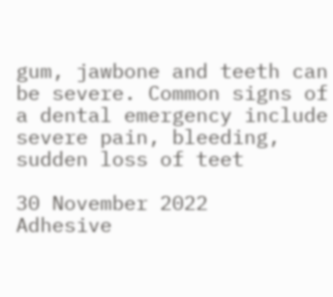gum, jawbone and teeth can be severe. Common signs of a dental emergency include severe pain, bleeding, sudden loss of teet

30 November 2022
Adhesive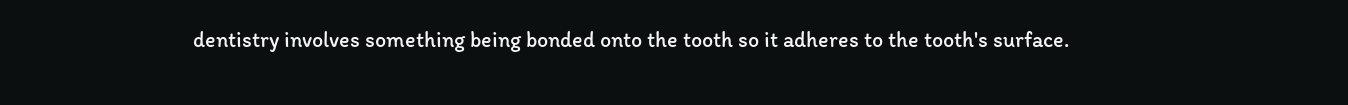dentistry involves something being bonded onto the tooth so it adheres to the tooth's surface.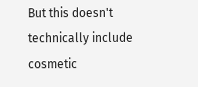But this doesn't technically include cosmetic